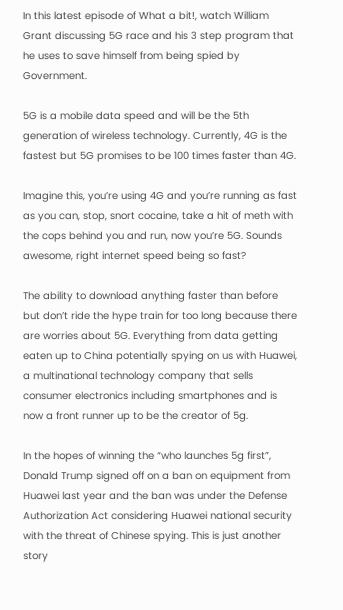In this latest episode of What a bit!, watch William Grant discussing 5G race and his 3 step program that he uses to save himself from being spied by Government.

5G is a mobile data speed and will be the 5th generation of wireless technology. Currently, 4G is the fastest but 5G promises to be 100 times faster than 4G.

Imagine this, you’re using 4G and you’re running as fast as you can, stop, snort cocaine, take a hit of meth with the cops behind you and run, now you’re 5G. Sounds awesome, right internet speed being so fast?

The ability to download anything faster than before but don’t ride the hype train for too long because there are worries about 5G. Everything from data getting eaten up to China potentially spying on us with Huawei, a multinational technology company that sells consumer electronics including smartphones and is now a front runner up to be the creator of 5g.

In the hopes of winning the “who launches 5g first”, Donald Trump signed off on a ban on equipment from Huawei last year and the ban was under the Defense Authorization Act considering Huawei national security with the threat of Chinese spying. This is just another story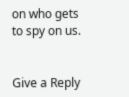on who gets to spy on us.


Give a Reply